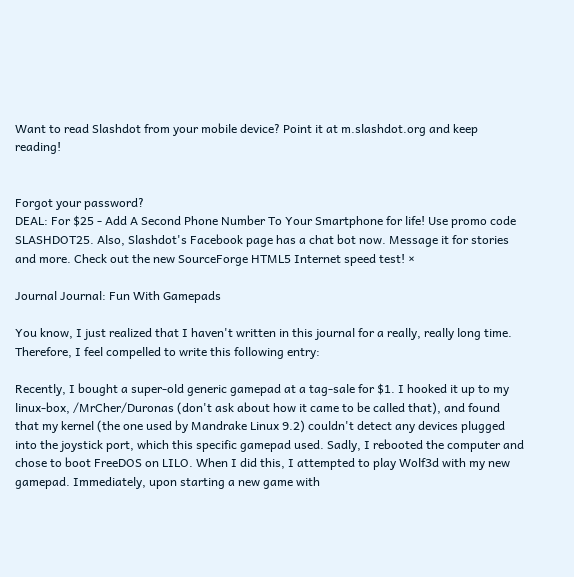Want to read Slashdot from your mobile device? Point it at m.slashdot.org and keep reading!


Forgot your password?
DEAL: For $25 - Add A Second Phone Number To Your Smartphone for life! Use promo code SLASHDOT25. Also, Slashdot's Facebook page has a chat bot now. Message it for stories and more. Check out the new SourceForge HTML5 Internet speed test! ×

Journal Journal: Fun With Gamepads

You know, I just realized that I haven't written in this journal for a really, really long time. Therefore, I feel compelled to write this following entry:

Recently, I bought a super-old generic gamepad at a tag-sale for $1. I hooked it up to my linux-box, /MrCher/Duronas (don't ask about how it came to be called that), and found that my kernel (the one used by Mandrake Linux 9.2) couldn't detect any devices plugged into the joystick port, which this specific gamepad used. Sadly, I rebooted the computer and chose to boot FreeDOS on LILO. When I did this, I attempted to play Wolf3d with my new gamepad. Immediately, upon starting a new game with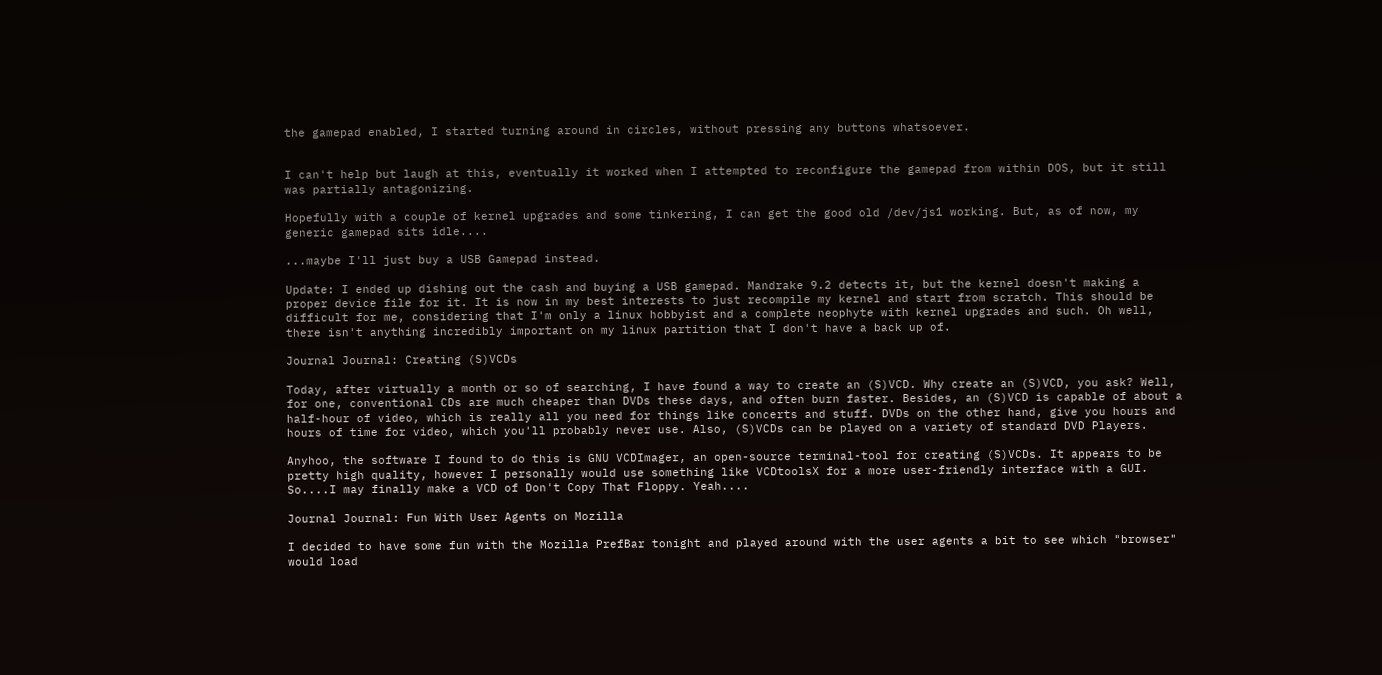the gamepad enabled, I started turning around in circles, without pressing any buttons whatsoever.


I can't help but laugh at this, eventually it worked when I attempted to reconfigure the gamepad from within DOS, but it still was partially antagonizing.

Hopefully with a couple of kernel upgrades and some tinkering, I can get the good old /dev/js1 working. But, as of now, my generic gamepad sits idle....

...maybe I'll just buy a USB Gamepad instead.

Update: I ended up dishing out the cash and buying a USB gamepad. Mandrake 9.2 detects it, but the kernel doesn't making a proper device file for it. It is now in my best interests to just recompile my kernel and start from scratch. This should be difficult for me, considering that I'm only a linux hobbyist and a complete neophyte with kernel upgrades and such. Oh well, there isn't anything incredibly important on my linux partition that I don't have a back up of.

Journal Journal: Creating (S)VCDs

Today, after virtually a month or so of searching, I have found a way to create an (S)VCD. Why create an (S)VCD, you ask? Well, for one, conventional CDs are much cheaper than DVDs these days, and often burn faster. Besides, an (S)VCD is capable of about a half-hour of video, which is really all you need for things like concerts and stuff. DVDs on the other hand, give you hours and hours of time for video, which you'll probably never use. Also, (S)VCDs can be played on a variety of standard DVD Players.

Anyhoo, the software I found to do this is GNU VCDImager, an open-source terminal-tool for creating (S)VCDs. It appears to be pretty high quality, however I personally would use something like VCDtoolsX for a more user-friendly interface with a GUI. So....I may finally make a VCD of Don't Copy That Floppy. Yeah....

Journal Journal: Fun With User Agents on Mozilla

I decided to have some fun with the Mozilla PrefBar tonight and played around with the user agents a bit to see which "browser" would load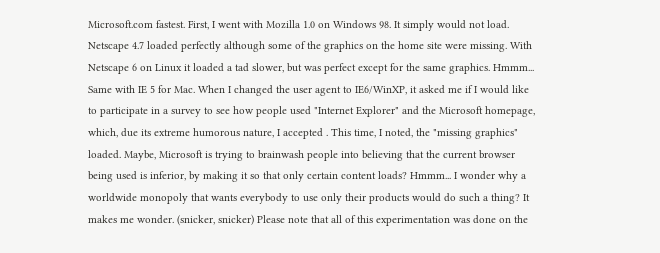Microsoft.com fastest. First, I went with Mozilla 1.0 on Windows 98. It simply would not load. Netscape 4.7 loaded perfectly although some of the graphics on the home site were missing. With Netscape 6 on Linux it loaded a tad slower, but was perfect except for the same graphics. Hmmm... Same with IE 5 for Mac. When I changed the user agent to IE6/WinXP, it asked me if I would like to participate in a survey to see how people used "Internet Explorer" and the Microsoft homepage, which, due its extreme humorous nature, I accepted . This time, I noted, the "missing graphics" loaded. Maybe, Microsoft is trying to brainwash people into believing that the current browser being used is inferior, by making it so that only certain content loads? Hmmm... I wonder why a worldwide monopoly that wants everybody to use only their products would do such a thing? It makes me wonder. (snicker, snicker) Please note that all of this experimentation was done on the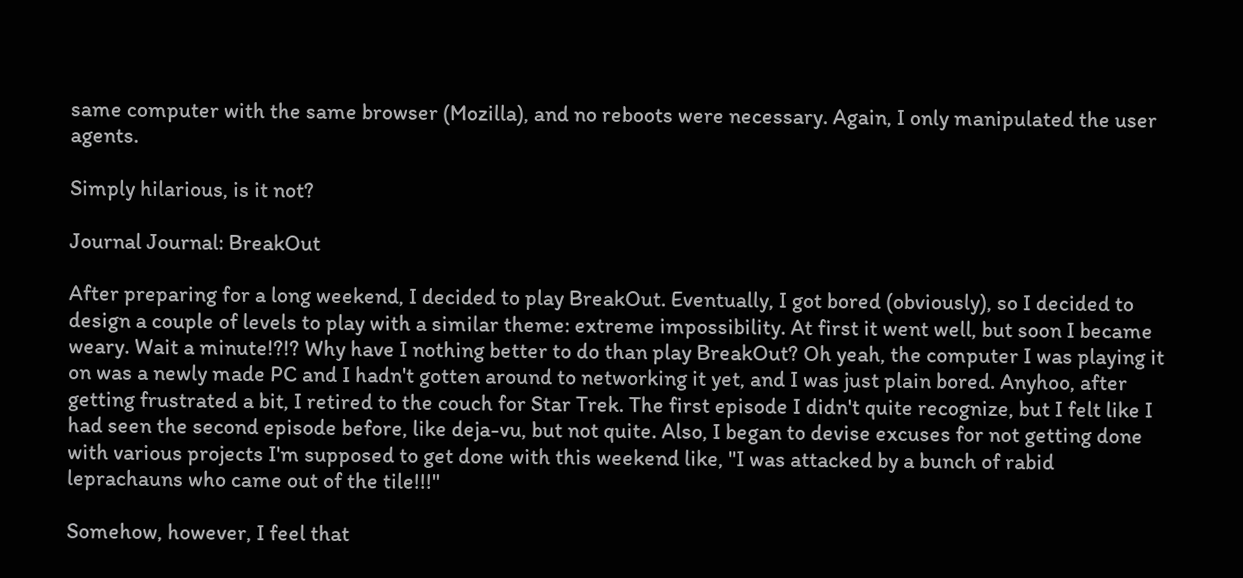same computer with the same browser (Mozilla), and no reboots were necessary. Again, I only manipulated the user agents.

Simply hilarious, is it not?

Journal Journal: BreakOut

After preparing for a long weekend, I decided to play BreakOut. Eventually, I got bored (obviously), so I decided to design a couple of levels to play with a similar theme: extreme impossibility. At first it went well, but soon I became weary. Wait a minute!?!? Why have I nothing better to do than play BreakOut? Oh yeah, the computer I was playing it on was a newly made PC and I hadn't gotten around to networking it yet, and I was just plain bored. Anyhoo, after getting frustrated a bit, I retired to the couch for Star Trek. The first episode I didn't quite recognize, but I felt like I had seen the second episode before, like deja-vu, but not quite. Also, I began to devise excuses for not getting done with various projects I'm supposed to get done with this weekend like, "I was attacked by a bunch of rabid leprachauns who came out of the tile!!!"

Somehow, however, I feel that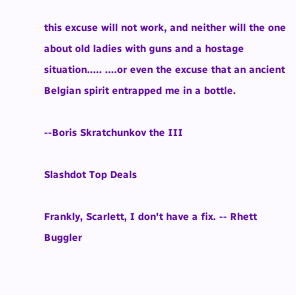this excuse will not work, and neither will the one about old ladies with guns and a hostage situation..... ....or even the excuse that an ancient Belgian spirit entrapped me in a bottle.

--Boris Skratchunkov the III

Slashdot Top Deals

Frankly, Scarlett, I don't have a fix. -- Rhett Buggler